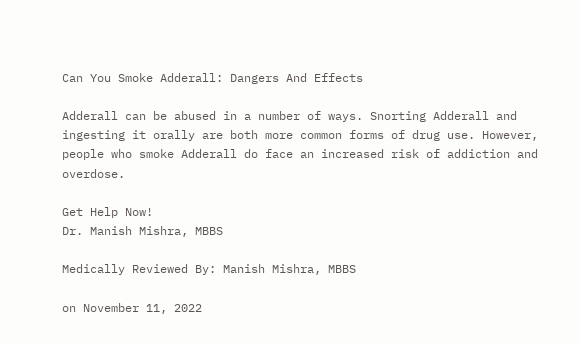Can You Smoke Adderall: Dangers And Effects

Adderall can be abused in a number of ways. Snorting Adderall and ingesting it orally are both more common forms of drug use. However, people who smoke Adderall do face an increased risk of addiction and overdose.

Get Help Now!
Dr. Manish Mishra, MBBS

Medically Reviewed By: Manish Mishra, MBBS

on November 11, 2022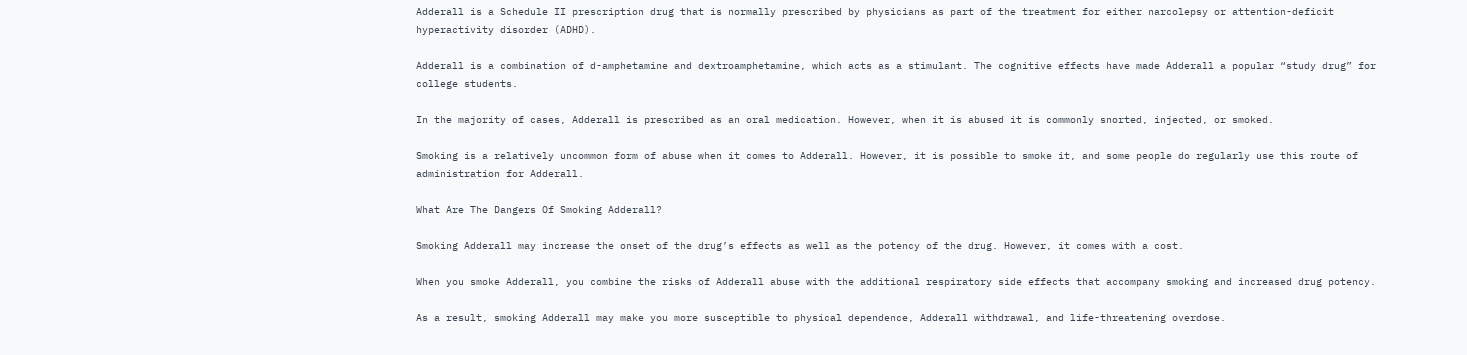Adderall is a Schedule II prescription drug that is normally prescribed by physicians as part of the treatment for either narcolepsy or attention-deficit hyperactivity disorder (ADHD).

Adderall is a combination of d-amphetamine and dextroamphetamine, which acts as a stimulant. The cognitive effects have made Adderall a popular “study drug” for college students.

In the majority of cases, Adderall is prescribed as an oral medication. However, when it is abused it is commonly snorted, injected, or smoked.

Smoking is a relatively uncommon form of abuse when it comes to Adderall. However, it is possible to smoke it, and some people do regularly use this route of administration for Adderall.

What Are The Dangers Of Smoking Adderall?

Smoking Adderall may increase the onset of the drug’s effects as well as the potency of the drug. However, it comes with a cost.

When you smoke Adderall, you combine the risks of Adderall abuse with the additional respiratory side effects that accompany smoking and increased drug potency.

As a result, smoking Adderall may make you more susceptible to physical dependence, Adderall withdrawal, and life-threatening overdose.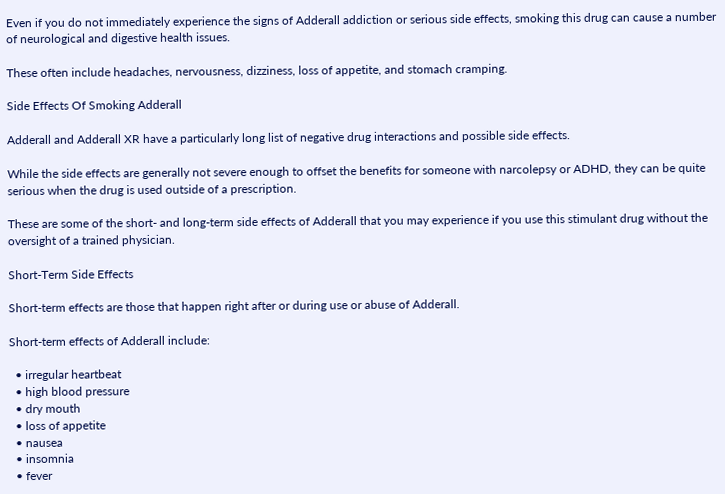Even if you do not immediately experience the signs of Adderall addiction or serious side effects, smoking this drug can cause a number of neurological and digestive health issues.

These often include headaches, nervousness, dizziness, loss of appetite, and stomach cramping.

Side Effects Of Smoking Adderall

Adderall and Adderall XR have a particularly long list of negative drug interactions and possible side effects.

While the side effects are generally not severe enough to offset the benefits for someone with narcolepsy or ADHD, they can be quite serious when the drug is used outside of a prescription.

These are some of the short- and long-term side effects of Adderall that you may experience if you use this stimulant drug without the oversight of a trained physician.

Short-Term Side Effects

Short-term effects are those that happen right after or during use or abuse of Adderall.

Short-term effects of Adderall include:

  • irregular heartbeat
  • high blood pressure
  • dry mouth
  • loss of appetite
  • nausea
  • insomnia
  • fever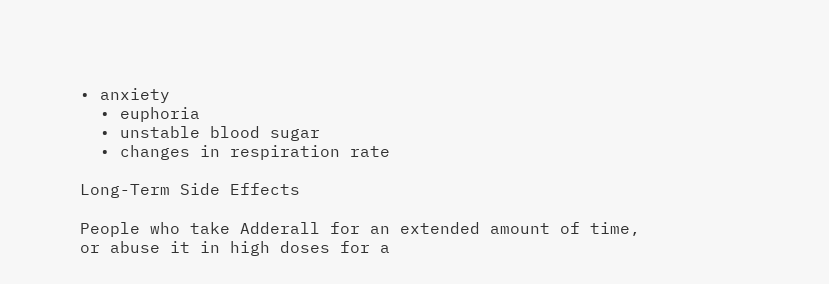• anxiety
  • euphoria
  • unstable blood sugar
  • changes in respiration rate

Long-Term Side Effects

People who take Adderall for an extended amount of time, or abuse it in high doses for a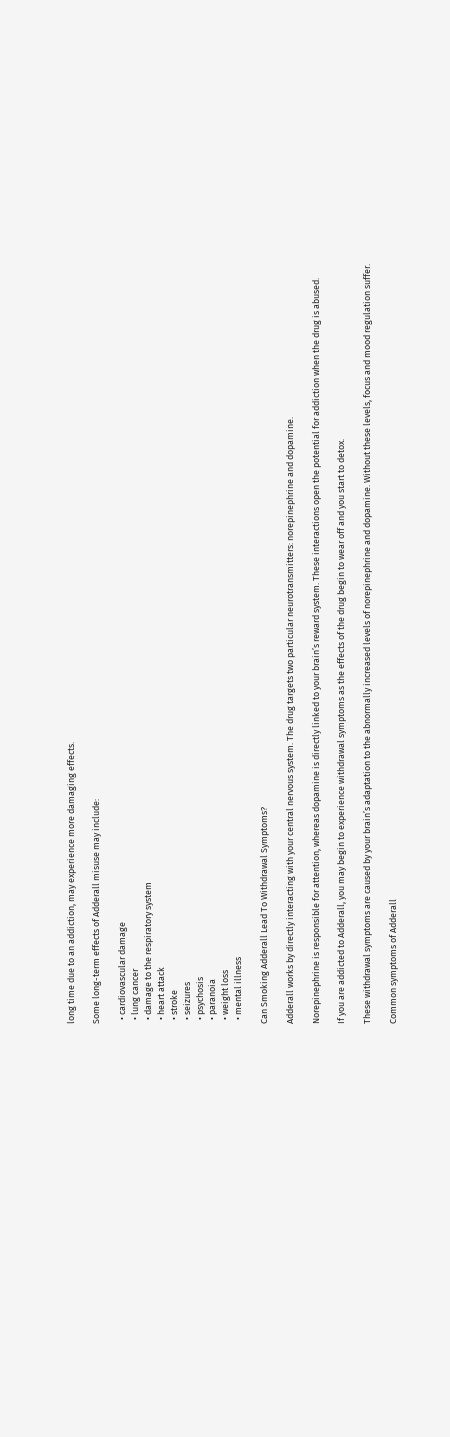long time due to an addiction, may experience more damaging effects.

Some long-term effects of Adderall misuse may include:

  • cardiovascular damage
  • lung cancer
  • damage to the respiratory system
  • heart attack
  • stroke
  • seizures
  • psychosis
  • paranoia
  • weight loss
  • mental illness

Can Smoking Adderall Lead To Withdrawal Symptoms?

Adderall works by directly interacting with your central nervous system. The drug targets two particular neurotransmitters: norepinephrine and dopamine.

Norepinephrine is responsible for attention, whereas dopamine is directly linked to your brain’s reward system. These interactions open the potential for addiction when the drug is abused.

If you are addicted to Adderall, you may begin to experience withdrawal symptoms as the effects of the drug begin to wear off and you start to detox.

These withdrawal symptoms are caused by your brain’s adaptation to the abnormally increased levels of norepinephrine and dopamine. Without these levels, focus and mood regulation suffer.

Common symptoms of Adderall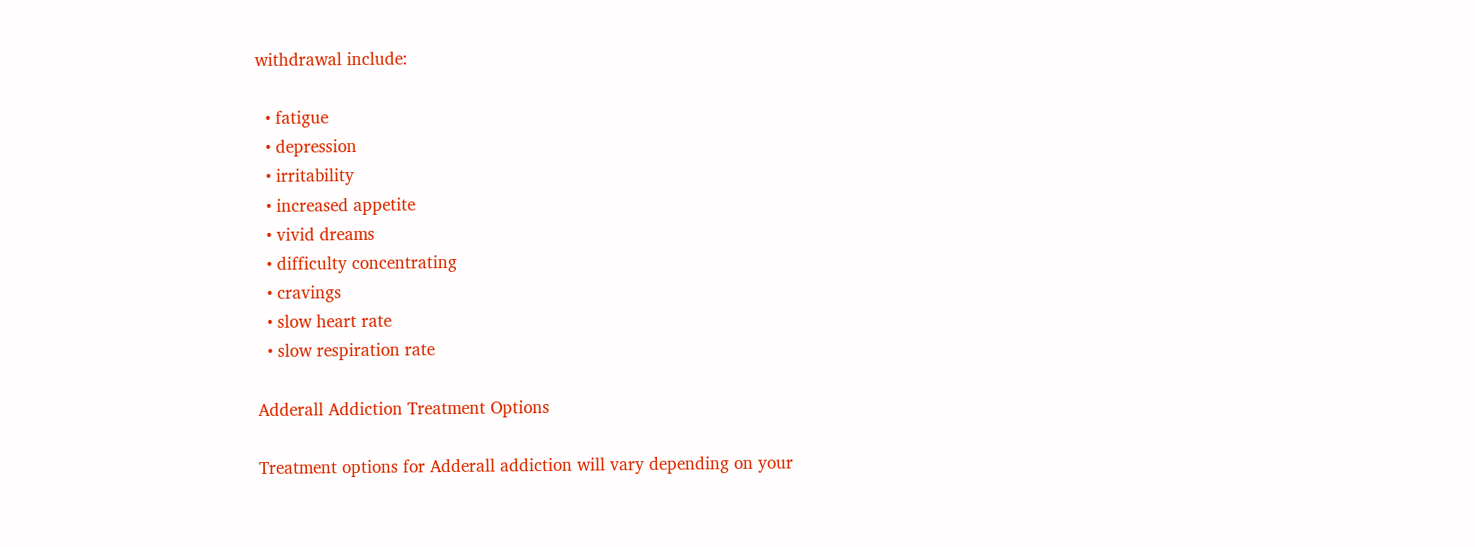withdrawal include:

  • fatigue
  • depression
  • irritability
  • increased appetite
  • vivid dreams
  • difficulty concentrating
  • cravings
  • slow heart rate
  • slow respiration rate

Adderall Addiction Treatment Options

Treatment options for Adderall addiction will vary depending on your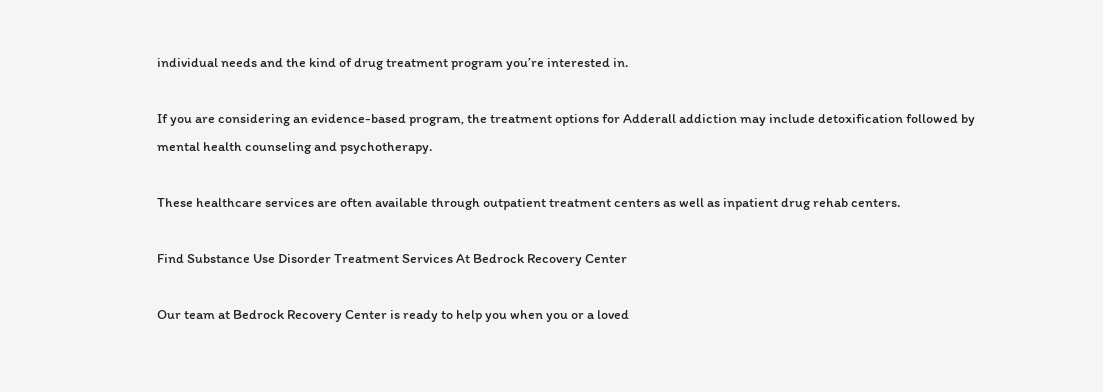individual needs and the kind of drug treatment program you’re interested in.

If you are considering an evidence-based program, the treatment options for Adderall addiction may include detoxification followed by mental health counseling and psychotherapy.

These healthcare services are often available through outpatient treatment centers as well as inpatient drug rehab centers.

Find Substance Use Disorder Treatment Services At Bedrock Recovery Center

Our team at Bedrock Recovery Center is ready to help you when you or a loved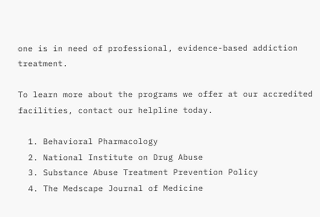one is in need of professional, evidence-based addiction treatment.

To learn more about the programs we offer at our accredited facilities, contact our helpline today.

  1. Behavioral Pharmacology
  2. National Institute on Drug Abuse
  3. Substance Abuse Treatment Prevention Policy
  4. The Medscape Journal of Medicine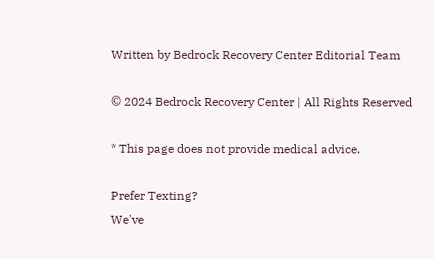Written by Bedrock Recovery Center Editorial Team

© 2024 Bedrock Recovery Center | All Rights Reserved

* This page does not provide medical advice.

Prefer Texting?
We've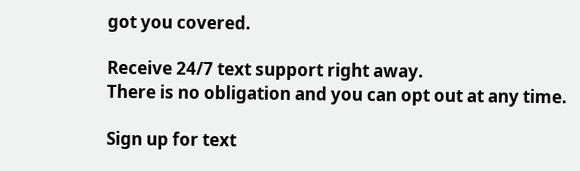got you covered.

Receive 24/7 text support right away.
There is no obligation and you can opt out at any time.

Sign up for text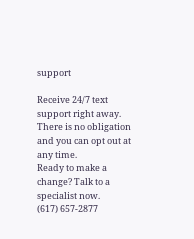support

Receive 24/7 text support right away.
There is no obligation and you can opt out at any time.
Ready to make a change? Talk to a specialist now.
(617) 657-2877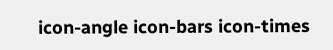icon-angle icon-bars icon-times